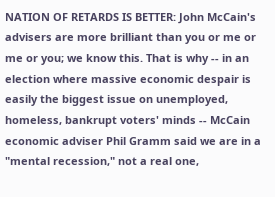NATION OF RETARDS IS BETTER: John McCain's advisers are more brilliant than you or me or me or you; we know this. That is why -- in an election where massive economic despair is easily the biggest issue on unemployed, homeless, bankrupt voters' minds -- McCain economic adviser Phil Gramm said we are in a "mental recession," not a real one,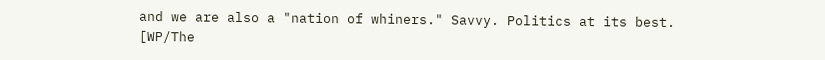and we are also a "nation of whiners." Savvy. Politics at its best. [WP/The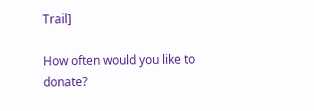Trail]

How often would you like to donate?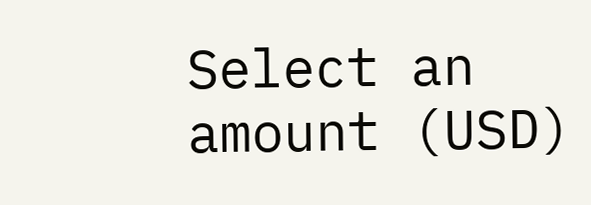Select an amount (USD)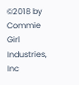©2018 by Commie Girl Industries, Inc